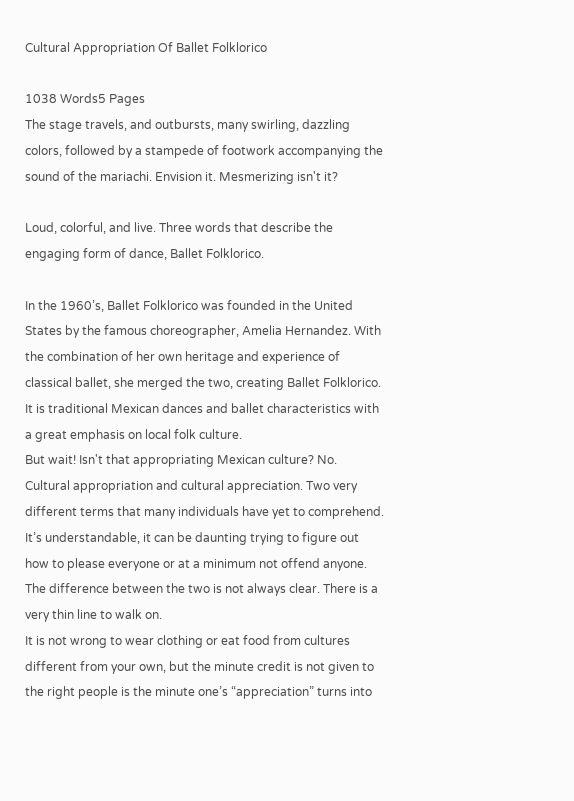Cultural Appropriation Of Ballet Folklorico

1038 Words5 Pages
The stage travels, and outbursts, many swirling, dazzling colors, followed by a stampede of footwork accompanying the sound of the mariachi. Envision it. Mesmerizing isn't it?

Loud, colorful, and live. Three words that describe the engaging form of dance, Ballet Folklorico.

In the 1960’s, Ballet Folklorico was founded in the United States by the famous choreographer, Amelia Hernandez. With the combination of her own heritage and experience of classical ballet, she merged the two, creating Ballet Folklorico. It is traditional Mexican dances and ballet characteristics with a great emphasis on local folk culture.
But wait! Isn't that appropriating Mexican culture? No.
Cultural appropriation and cultural appreciation. Two very different terms that many individuals have yet to comprehend. It’s understandable, it can be daunting trying to figure out how to please everyone or at a minimum not offend anyone. The difference between the two is not always clear. There is a very thin line to walk on.
It is not wrong to wear clothing or eat food from cultures different from your own, but the minute credit is not given to the right people is the minute one’s “appreciation” turns into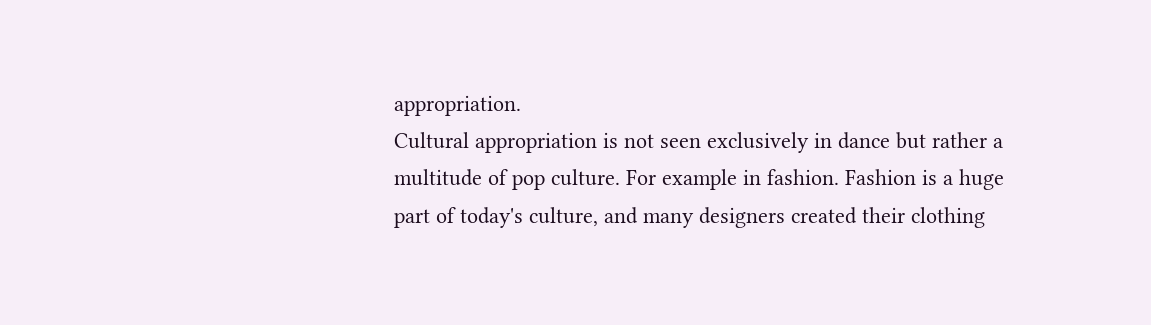appropriation.
Cultural appropriation is not seen exclusively in dance but rather a multitude of pop culture. For example in fashion. Fashion is a huge part of today's culture, and many designers created their clothing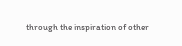through the inspiration of other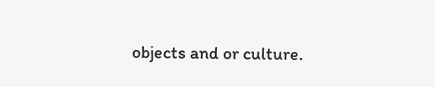objects and or culture.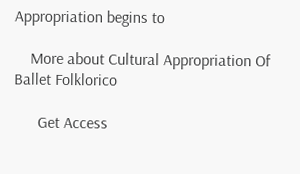Appropriation begins to

    More about Cultural Appropriation Of Ballet Folklorico

      Get Access